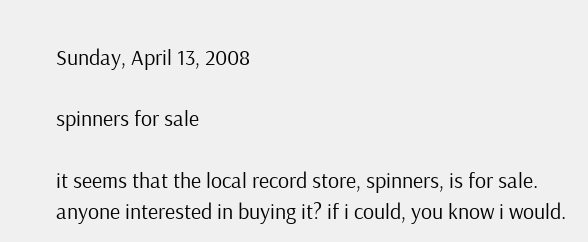Sunday, April 13, 2008

spinners for sale

it seems that the local record store, spinners, is for sale. anyone interested in buying it? if i could, you know i would.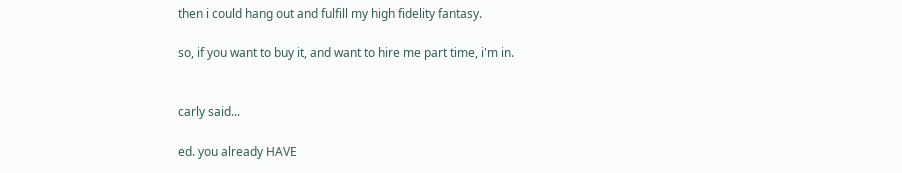then i could hang out and fulfill my high fidelity fantasy.

so, if you want to buy it, and want to hire me part time, i'm in.


carly said...

ed. you already HAVE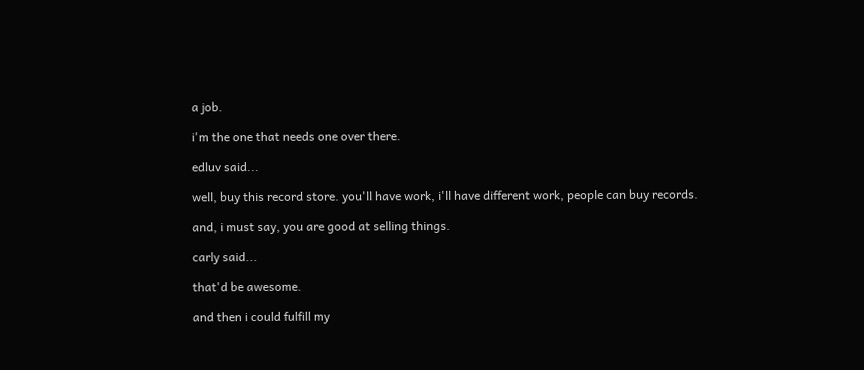a job.

i'm the one that needs one over there.

edluv said...

well, buy this record store. you'll have work, i'll have different work, people can buy records.

and, i must say, you are good at selling things.

carly said...

that'd be awesome.

and then i could fulfill my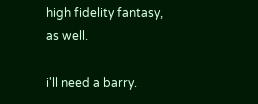high fidelity fantasy, as well.

i'll need a barry.